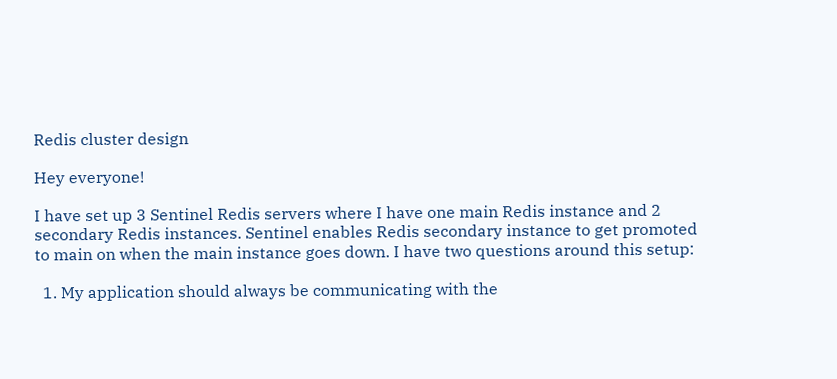Redis cluster design

Hey everyone!

I have set up 3 Sentinel Redis servers where I have one main Redis instance and 2 secondary Redis instances. Sentinel enables Redis secondary instance to get promoted to main on when the main instance goes down. I have two questions around this setup:

  1. My application should always be communicating with the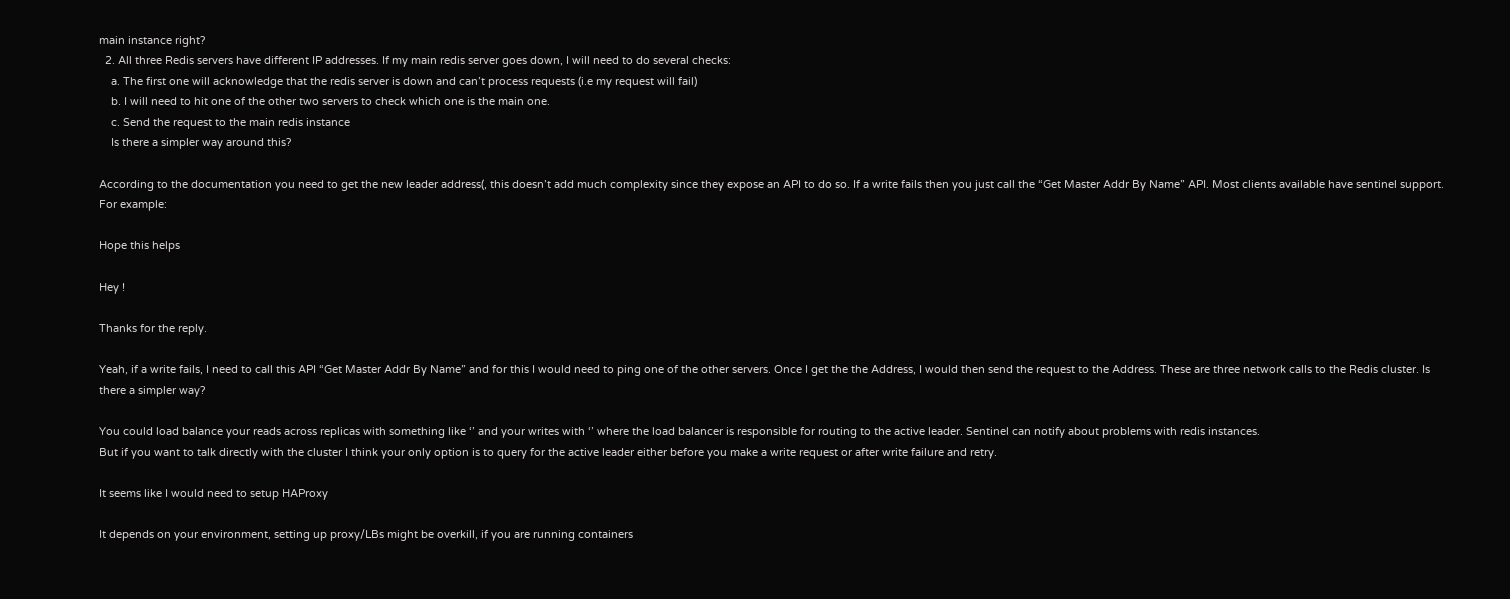main instance right?
  2. All three Redis servers have different IP addresses. If my main redis server goes down, I will need to do several checks:
    a. The first one will acknowledge that the redis server is down and can’t process requests (i.e my request will fail)
    b. I will need to hit one of the other two servers to check which one is the main one.
    c. Send the request to the main redis instance
    Is there a simpler way around this?

According to the documentation you need to get the new leader address(, this doesn’t add much complexity since they expose an API to do so. If a write fails then you just call the “Get Master Addr By Name” API. Most clients available have sentinel support. For example:

Hope this helps

Hey !

Thanks for the reply.

Yeah, if a write fails, I need to call this API “Get Master Addr By Name” and for this I would need to ping one of the other servers. Once I get the the Address, I would then send the request to the Address. These are three network calls to the Redis cluster. Is there a simpler way?

You could load balance your reads across replicas with something like ‘’ and your writes with ‘’ where the load balancer is responsible for routing to the active leader. Sentinel can notify about problems with redis instances.
But if you want to talk directly with the cluster I think your only option is to query for the active leader either before you make a write request or after write failure and retry.

It seems like I would need to setup HAProxy

It depends on your environment, setting up proxy/LBs might be overkill, if you are running containers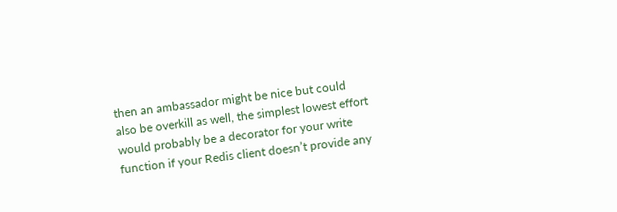then an ambassador might be nice but could also be overkill as well, the simplest lowest effort would probably be a decorator for your write function if your Redis client doesn’t provide any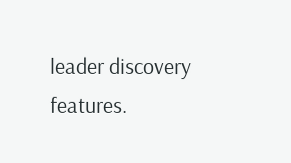leader discovery features.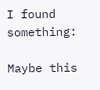I found something:

Maybe this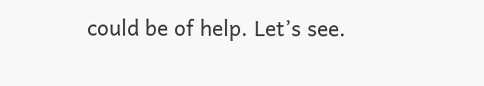could be of help. Let’s see.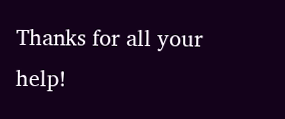Thanks for all your help!